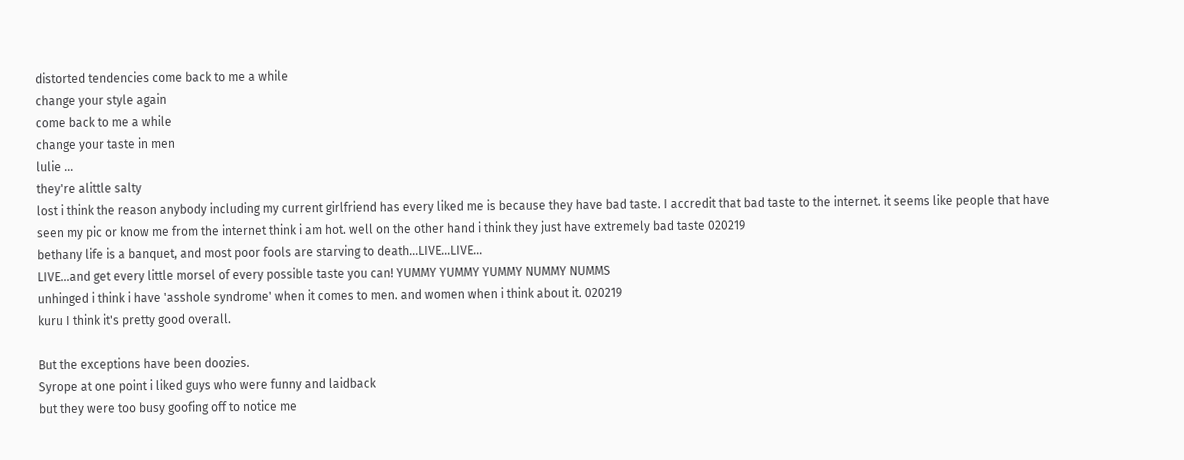distorted tendencies come back to me a while
change your style again
come back to me a while
change your taste in men
lulie ...
they're alittle salty
lost i think the reason anybody including my current girlfriend has every liked me is because they have bad taste. I accredit that bad taste to the internet. it seems like people that have seen my pic or know me from the internet think i am hot. well on the other hand i think they just have extremely bad taste 020219
bethany life is a banquet, and most poor fools are starving to death...LIVE...LIVE...
LIVE...and get every little morsel of every possible taste you can! YUMMY YUMMY YUMMY NUMMY NUMMS
unhinged i think i have 'asshole syndrome' when it comes to men. and women when i think about it. 020219
kuru I think it's pretty good overall.

But the exceptions have been doozies.
Syrope at one point i liked guys who were funny and laidback
but they were too busy goofing off to notice me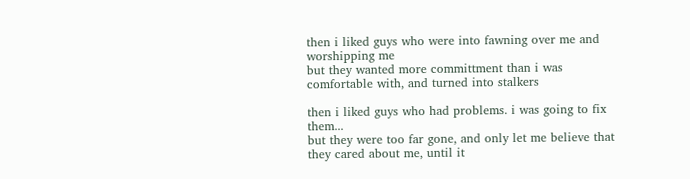then i liked guys who were into fawning over me and worshipping me
but they wanted more committment than i was comfortable with, and turned into stalkers

then i liked guys who had problems. i was going to fix them...
but they were too far gone, and only let me believe that they cared about me, until it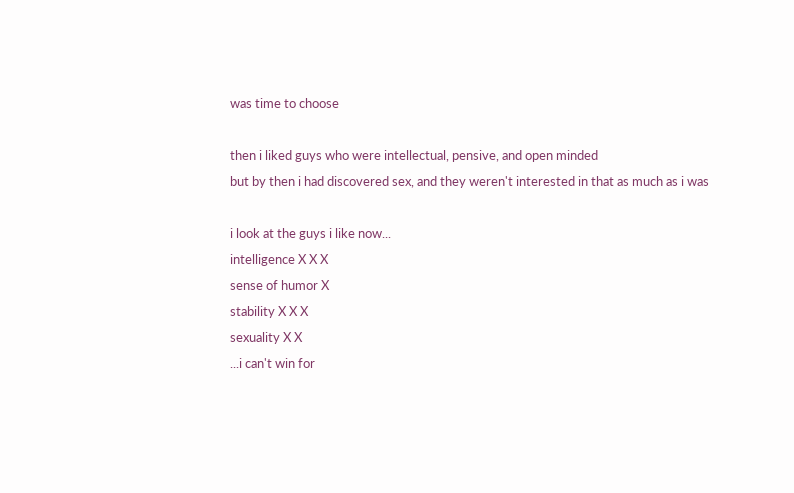was time to choose

then i liked guys who were intellectual, pensive, and open minded
but by then i had discovered sex, and they weren't interested in that as much as i was

i look at the guys i like now...
intelligence X X X
sense of humor X
stability X X X
sexuality X X
...i can't win for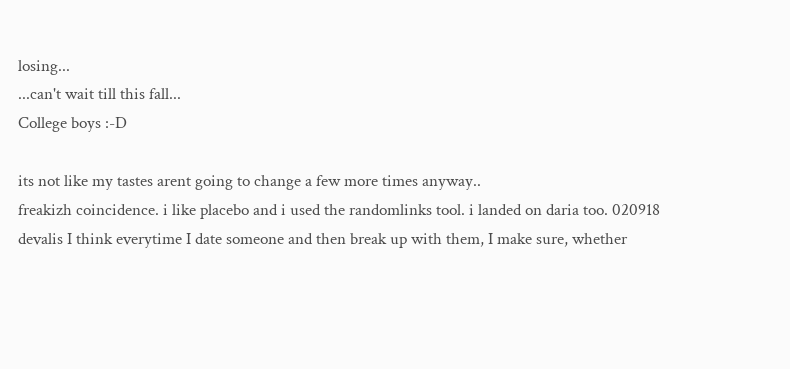losing...
...can't wait till this fall...
College boys :-D

its not like my tastes arent going to change a few more times anyway..
freakizh coincidence. i like placebo and i used the randomlinks tool. i landed on daria too. 020918
devalis I think everytime I date someone and then break up with them, I make sure, whether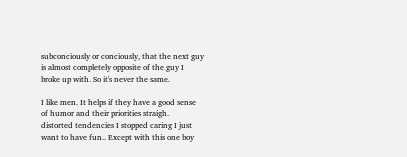subconciously or conciously, that the next guy is almost completely opposite of the guy I broke up with. So it's never the same.

I like men. It helps if they have a good sense of humor and their priorities straigh.
distorted tendencies I stopped caring I just want to have fun.. Except with this one boy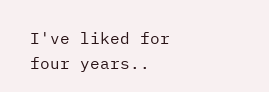I've liked for four years..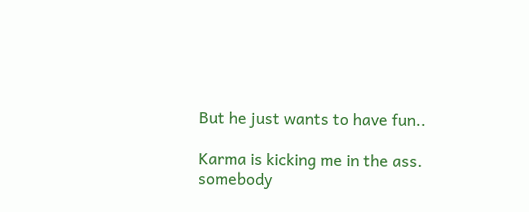But he just wants to have fun..

Karma is kicking me in the ass.
somebody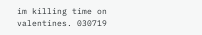im killing time on valentines. 030719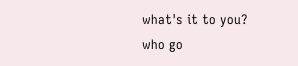what's it to you?
who go